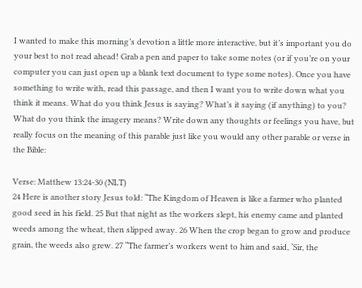I wanted to make this morning’s devotion a little more interactive, but it’s important you do your best to not read ahead! Grab a pen and paper to take some notes (or if you’re on your computer you can just open up a blank text document to type some notes). Once you have something to write with, read this passage, and then I want you to write down what you think it means. What do you think Jesus is saying? What’s it saying (if anything) to you? What do you think the imagery means? Write down any thoughts or feelings you have, but really focus on the meaning of this parable just like you would any other parable or verse in the Bible:

Verse: Matthew 13:24-30 (NLT)
24 Here is another story Jesus told: “The Kingdom of Heaven is like a farmer who planted good seed in his field. 25 But that night as the workers slept, his enemy came and planted weeds among the wheat, then slipped away. 26 When the crop began to grow and produce grain, the weeds also grew. 27 “The farmer’s workers went to him and said, ‘Sir, the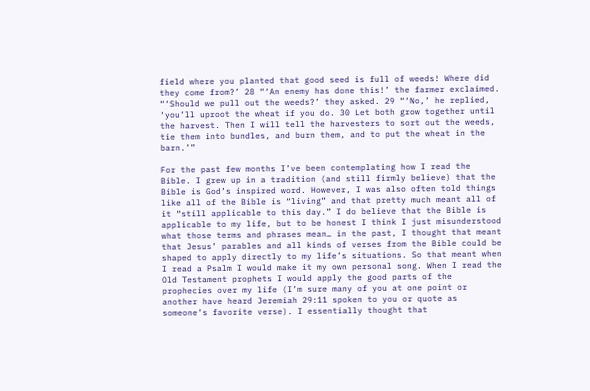field where you planted that good seed is full of weeds! Where did they come from?’ 28 “‘An enemy has done this!’ the farmer exclaimed. “‘Should we pull out the weeds?’ they asked. 29 “‘No,’ he replied, ‘you’ll uproot the wheat if you do. 30 Let both grow together until the harvest. Then I will tell the harvesters to sort out the weeds, tie them into bundles, and burn them, and to put the wheat in the barn.’”

For the past few months I’ve been contemplating how I read the Bible. I grew up in a tradition (and still firmly believe) that the Bible is God’s inspired word. However, I was also often told things like all of the Bible is “living” and that pretty much meant all of it “still applicable to this day.” I do believe that the Bible is applicable to my life, but to be honest I think I just misunderstood what those terms and phrases mean… in the past, I thought that meant that Jesus’ parables and all kinds of verses from the Bible could be shaped to apply directly to my life’s situations. So that meant when I read a Psalm I would make it my own personal song. When I read the Old Testament prophets I would apply the good parts of the prophecies over my life (I’m sure many of you at one point or another have heard Jeremiah 29:11 spoken to you or quote as someone’s favorite verse). I essentially thought that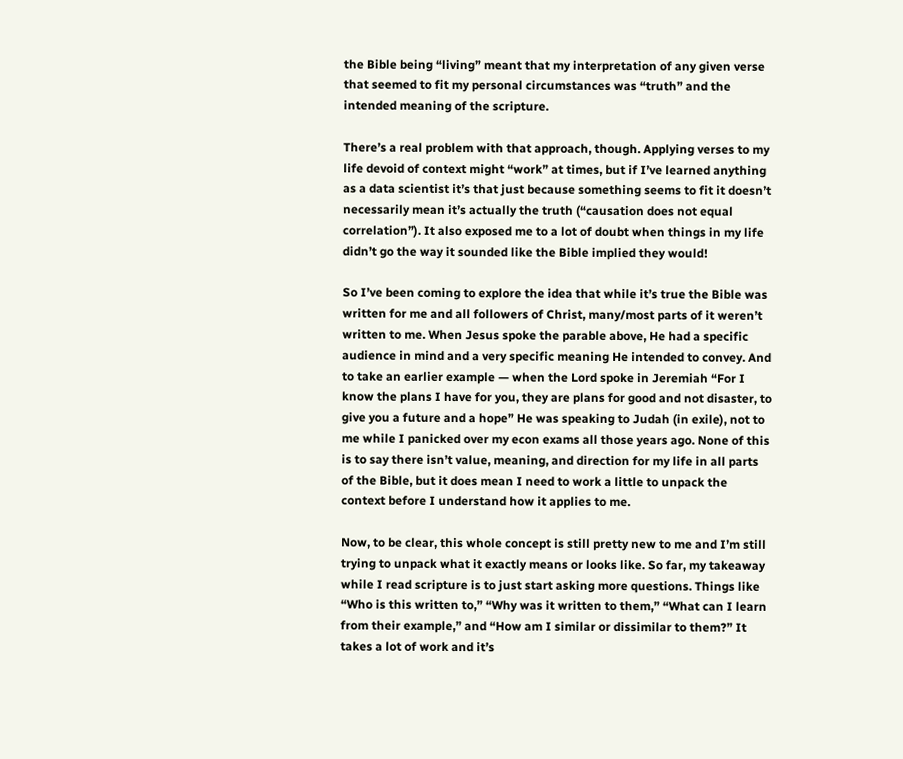the Bible being “living” meant that my interpretation of any given verse that seemed to fit my personal circumstances was “truth” and the intended meaning of the scripture.

There’s a real problem with that approach, though. Applying verses to my life devoid of context might “work” at times, but if I’ve learned anything as a data scientist it’s that just because something seems to fit it doesn’t necessarily mean it’s actually the truth (“causation does not equal correlation”). It also exposed me to a lot of doubt when things in my life didn’t go the way it sounded like the Bible implied they would!

So I’ve been coming to explore the idea that while it’s true the Bible was written for me and all followers of Christ, many/most parts of it weren’t written to me. When Jesus spoke the parable above, He had a specific audience in mind and a very specific meaning He intended to convey. And to take an earlier example — when the Lord spoke in Jeremiah “For I know the plans I have for you, they are plans for good and not disaster, to give you a future and a hope” He was speaking to Judah (in exile), not to me while I panicked over my econ exams all those years ago. None of this is to say there isn’t value, meaning, and direction for my life in all parts of the Bible, but it does mean I need to work a little to unpack the context before I understand how it applies to me.

Now, to be clear, this whole concept is still pretty new to me and I’m still trying to unpack what it exactly means or looks like. So far, my takeaway while I read scripture is to just start asking more questions. Things like “Who is this written to,” “Why was it written to them,” “What can I learn from their example,” and “How am I similar or dissimilar to them?” It takes a lot of work and it’s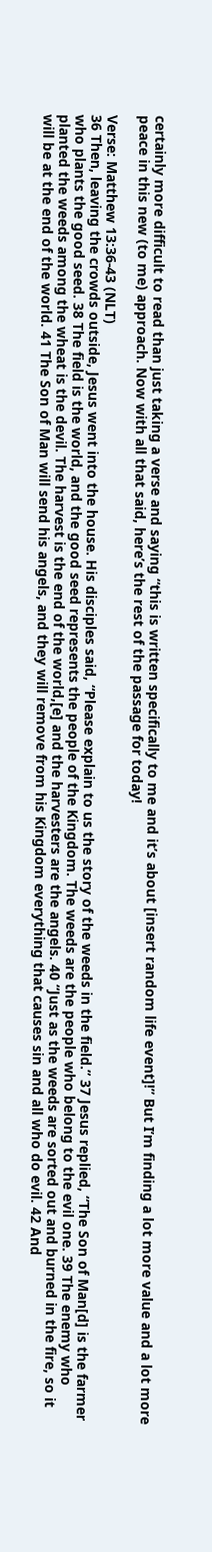certainly more difficult to read than just taking a verse and saying “this is written specifically to me and it’s about [insert random life event]!” But I’m finding a lot more value and a lot more peace in this new (to me) approach. Now with all that said, here’s the rest of the passage for today!

Verse: Matthew 13:36-43 (NLT)
36 Then, leaving the crowds outside, Jesus went into the house. His disciples said, “Please explain to us the story of the weeds in the field.” 37 Jesus replied, “The Son of Man[d] is the farmer who plants the good seed. 38 The field is the world, and the good seed represents the people of the Kingdom. The weeds are the people who belong to the evil one. 39 The enemy who planted the weeds among the wheat is the devil. The harvest is the end of the world,[e] and the harvesters are the angels. 40 “Just as the weeds are sorted out and burned in the fire, so it will be at the end of the world. 41 The Son of Man will send his angels, and they will remove from his Kingdom everything that causes sin and all who do evil. 42 And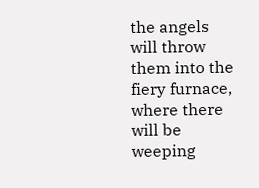the angels will throw them into the fiery furnace, where there will be weeping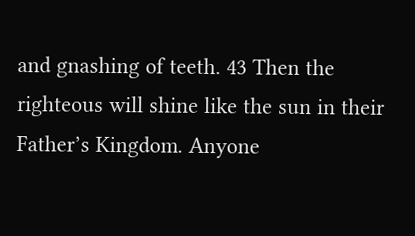and gnashing of teeth. 43 Then the righteous will shine like the sun in their Father’s Kingdom. Anyone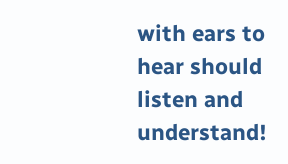with ears to hear should listen and understand!